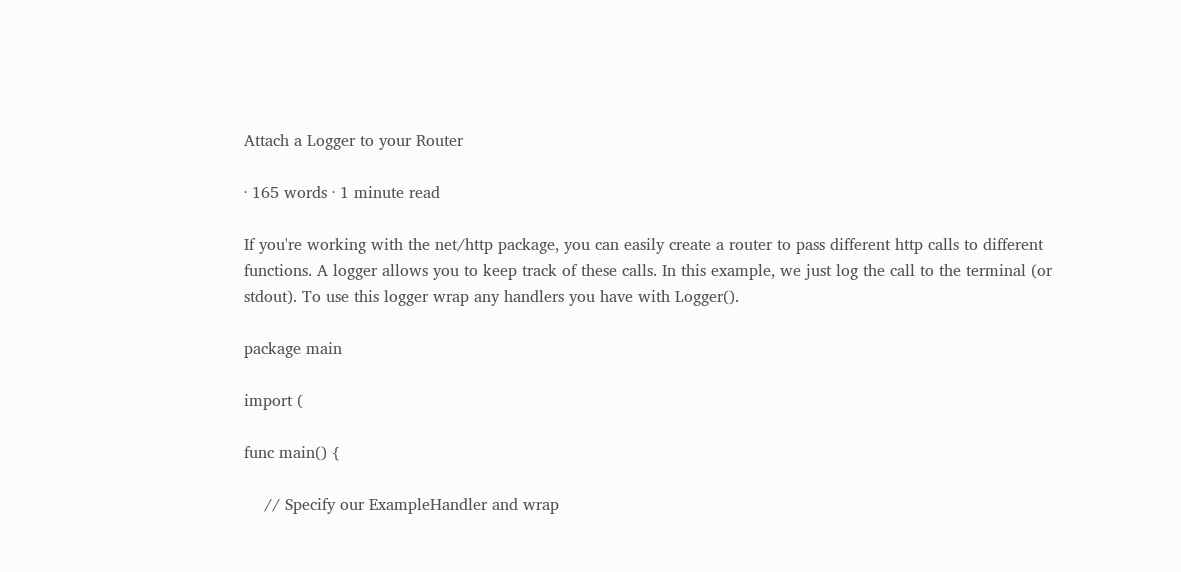Attach a Logger to your Router

· 165 words · 1 minute read

If you're working with the net/http package, you can easily create a router to pass different http calls to different functions. A logger allows you to keep track of these calls. In this example, we just log the call to the terminal (or stdout). To use this logger wrap any handlers you have with Logger().

package main

import (

func main() {

    // Specify our ExampleHandler and wrap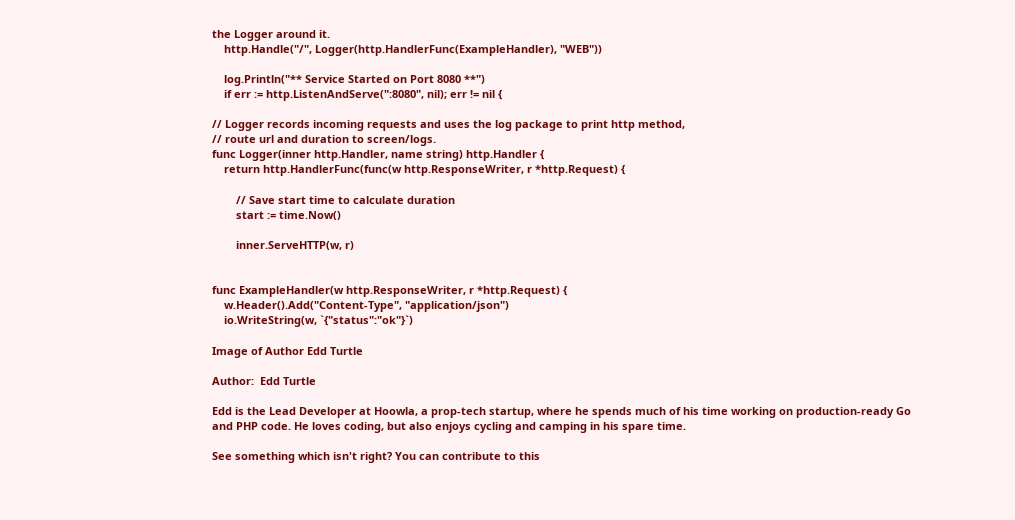the Logger around it.
    http.Handle("/", Logger(http.HandlerFunc(ExampleHandler), "WEB"))

    log.Println("** Service Started on Port 8080 **")
    if err := http.ListenAndServe(":8080", nil); err != nil {

// Logger records incoming requests and uses the log package to print http method,
// route url and duration to screen/logs.
func Logger(inner http.Handler, name string) http.Handler {
    return http.HandlerFunc(func(w http.ResponseWriter, r *http.Request) {

        // Save start time to calculate duration
        start := time.Now()

        inner.ServeHTTP(w, r)


func ExampleHandler(w http.ResponseWriter, r *http.Request) {
    w.Header().Add("Content-Type", "application/json")
    io.WriteString(w, `{"status":"ok"}`)

Image of Author Edd Turtle

Author:  Edd Turtle

Edd is the Lead Developer at Hoowla, a prop-tech startup, where he spends much of his time working on production-ready Go and PHP code. He loves coding, but also enjoys cycling and camping in his spare time.

See something which isn't right? You can contribute to this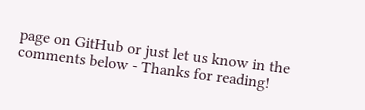page on GitHub or just let us know in the comments below - Thanks for reading!